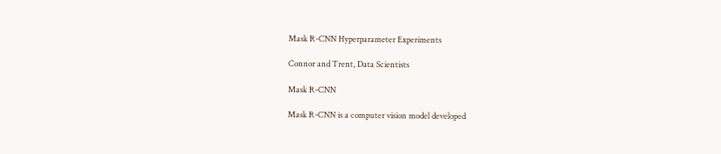Mask R-CNN Hyperparameter Experiments

Connor and Trent, Data Scientists

Mask R-CNN

Mask R-CNN is a computer vision model developed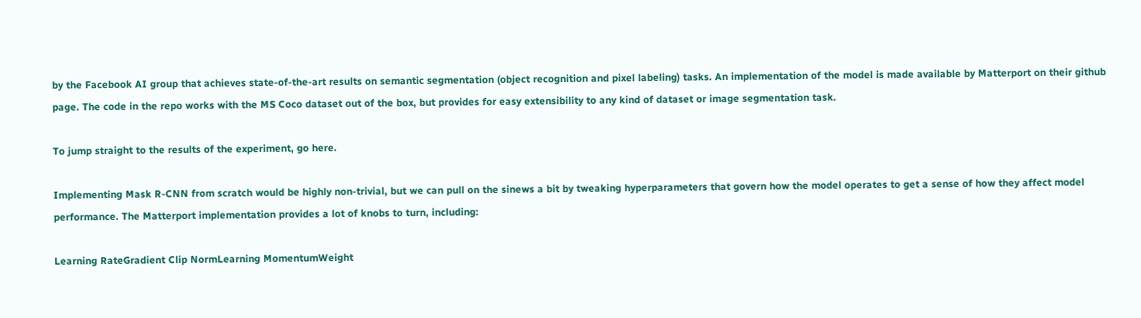by the Facebook AI group that achieves state-of-the-art results on semantic segmentation (object recognition and pixel labeling) tasks. An implementation of the model is made available by Matterport on their github page. The code in the repo works with the MS Coco dataset out of the box, but provides for easy extensibility to any kind of dataset or image segmentation task.

To jump straight to the results of the experiment, go here.

Implementing Mask R-CNN from scratch would be highly non-trivial, but we can pull on the sinews a bit by tweaking hyperparameters that govern how the model operates to get a sense of how they affect model performance. The Matterport implementation provides a lot of knobs to turn, including:

Learning RateGradient Clip NormLearning MomentumWeight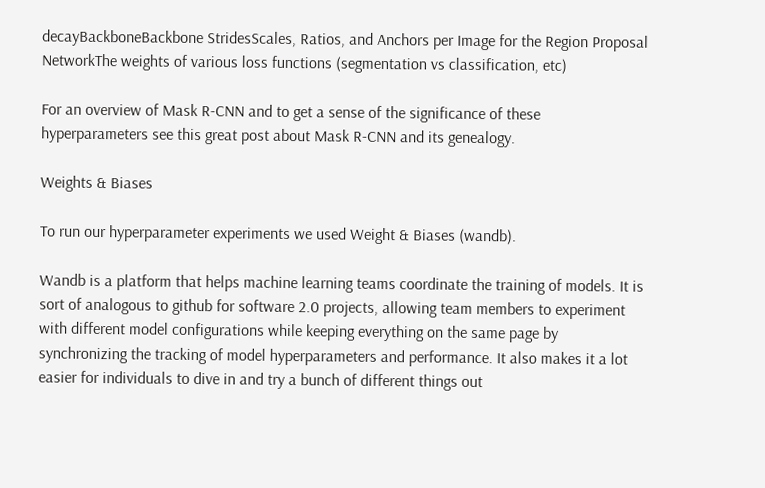decayBackboneBackbone StridesScales, Ratios, and Anchors per Image for the Region Proposal NetworkThe weights of various loss functions (segmentation vs classification, etc)

For an overview of Mask R-CNN and to get a sense of the significance of these hyperparameters see this great post about Mask R-CNN and its genealogy.

Weights & Biases

To run our hyperparameter experiments we used Weight & Biases (wandb).

Wandb is a platform that helps machine learning teams coordinate the training of models. It is sort of analogous to github for software 2.0 projects, allowing team members to experiment with different model configurations while keeping everything on the same page by synchronizing the tracking of model hyperparameters and performance. It also makes it a lot easier for individuals to dive in and try a bunch of different things out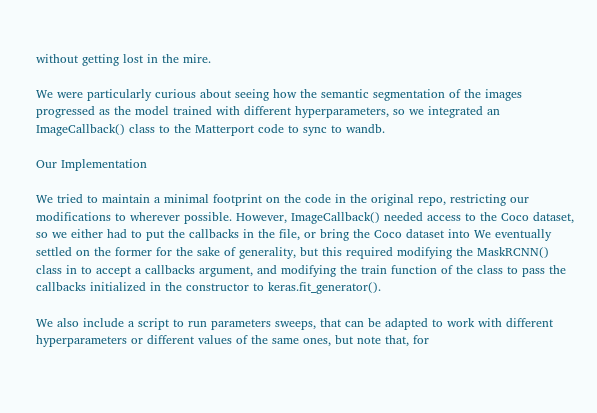without getting lost in the mire.

We were particularly curious about seeing how the semantic segmentation of the images progressed as the model trained with different hyperparameters, so we integrated an ImageCallback() class to the Matterport code to sync to wandb.

Our Implementation

We tried to maintain a minimal footprint on the code in the original repo, restricting our modifications to wherever possible. However, ImageCallback() needed access to the Coco dataset, so we either had to put the callbacks in the file, or bring the Coco dataset into We eventually settled on the former for the sake of generality, but this required modifying the MaskRCNN() class in to accept a callbacks argument, and modifying the train function of the class to pass the callbacks initialized in the constructor to keras.fit_generator().

We also include a script to run parameters sweeps, that can be adapted to work with different hyperparameters or different values of the same ones, but note that, for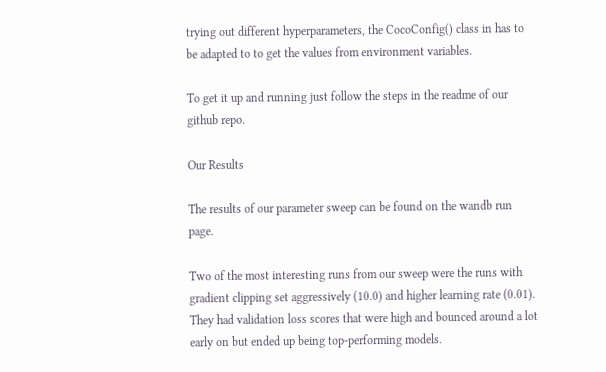trying out different hyperparameters, the CocoConfig() class in has to be adapted to to get the values from environment variables.

To get it up and running just follow the steps in the readme of our github repo.

Our Results

The results of our parameter sweep can be found on the wandb run page.

Two of the most interesting runs from our sweep were the runs with gradient clipping set aggressively (10.0) and higher learning rate (0.01). They had validation loss scores that were high and bounced around a lot early on but ended up being top-performing models.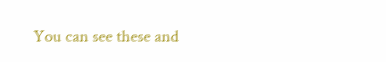You can see these and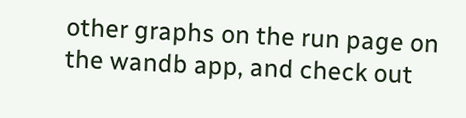other graphs on the run page on the wandb app, and check out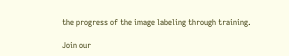the progress of the image labeling through training.

Join our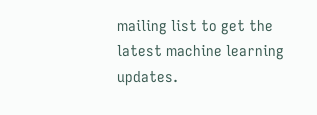mailing list to get the latest machine learning updates.